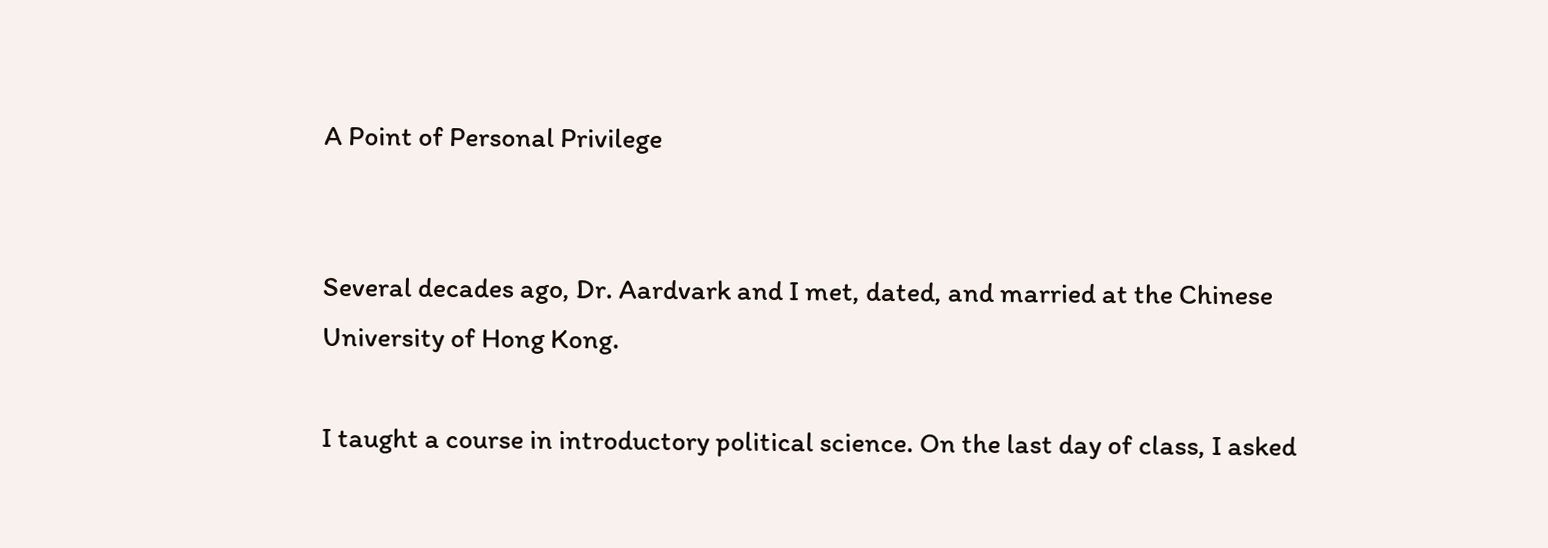A Point of Personal Privilege


Several decades ago, Dr. Aardvark and I met, dated, and married at the Chinese University of Hong Kong.

I taught a course in introductory political science. On the last day of class, I asked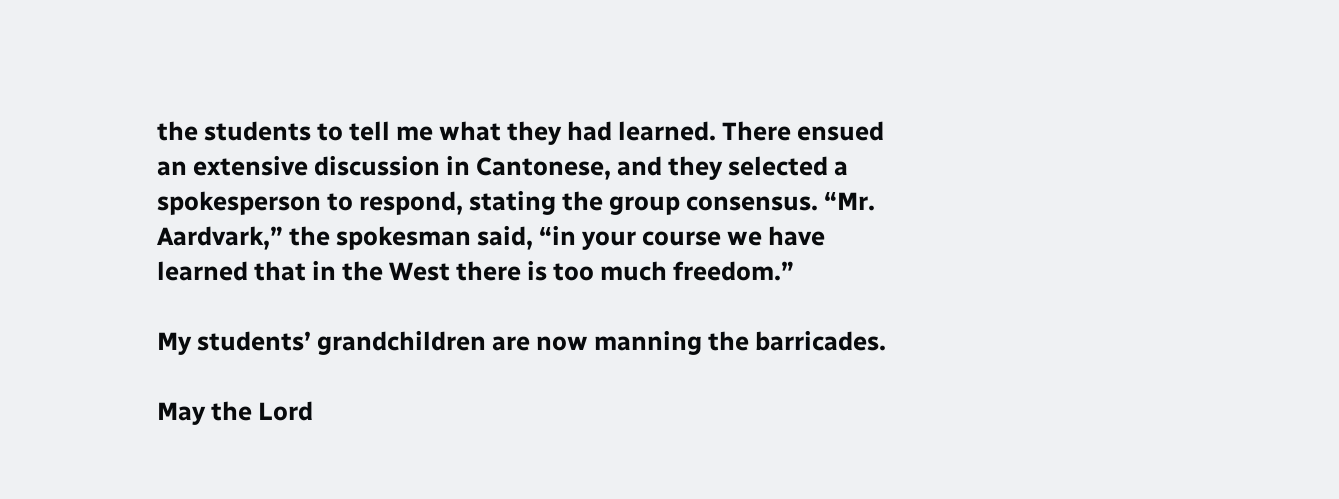the students to tell me what they had learned. There ensued an extensive discussion in Cantonese, and they selected a spokesperson to respond, stating the group consensus. “Mr. Aardvark,” the spokesman said, “in your course we have learned that in the West there is too much freedom.”

My students’ grandchildren are now manning the barricades.

May the Lord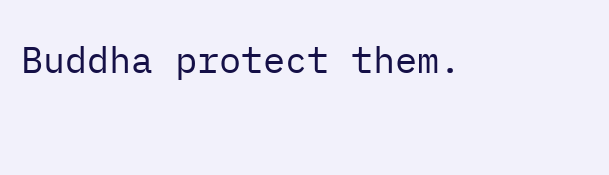Buddha protect them.